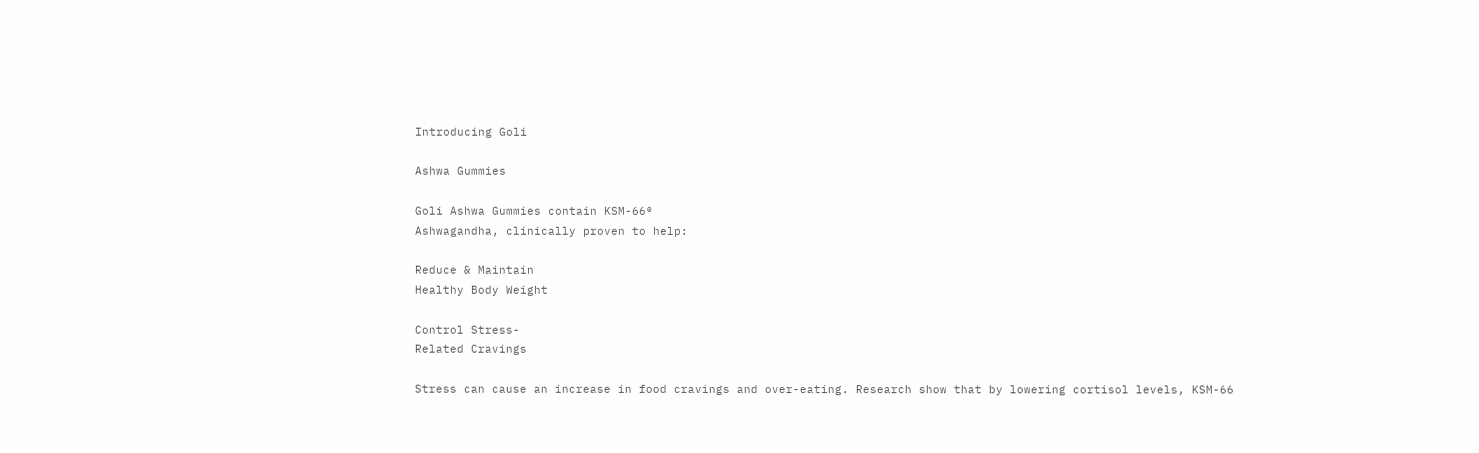Introducing Goli

Ashwa Gummies

Goli Ashwa Gummies contain KSM-66®
Ashwagandha, clinically proven to help:

Reduce & Maintain
Healthy Body Weight

Control Stress-
Related Cravings

Stress can cause an increase in food cravings and over-eating. Research show that by lowering cortisol levels, KSM-66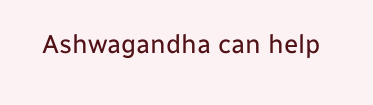Ashwagandha can help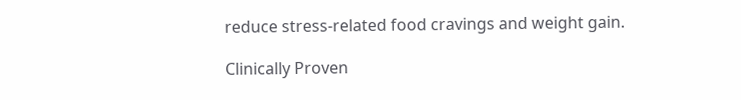reduce stress-related food cravings and weight gain.

Clinically Proven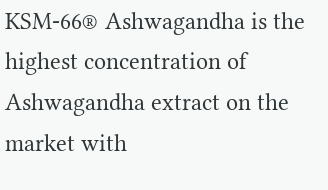KSM-66® Ashwagandha is the highest concentration of Ashwagandha extract on the market with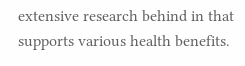extensive research behind in that supports various health benefits.